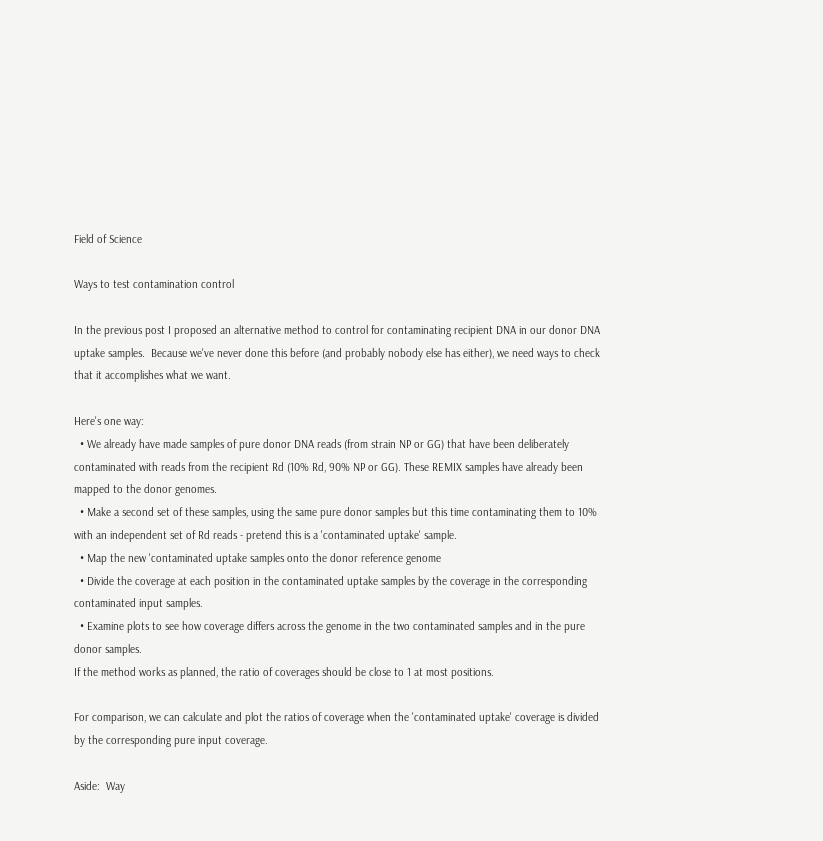Field of Science

Ways to test contamination control

In the previous post I proposed an alternative method to control for contaminating recipient DNA in our donor DNA uptake samples.  Because we've never done this before (and probably nobody else has either), we need ways to check that it accomplishes what we want.

Here's one way:
  • We already have made samples of pure donor DNA reads (from strain NP or GG) that have been deliberately contaminated with reads from the recipient Rd (10% Rd, 90% NP or GG). These REMIX samples have already been mapped to the donor genomes.
  • Make a second set of these samples, using the same pure donor samples but this time contaminating them to 10% with an independent set of Rd reads - pretend this is a 'contaminated uptake' sample.
  • Map the new 'contaminated uptake samples onto the donor reference genome
  • Divide the coverage at each position in the contaminated uptake samples by the coverage in the corresponding contaminated input samples.
  • Examine plots to see how coverage differs across the genome in the two contaminated samples and in the pure donor samples.
If the method works as planned, the ratio of coverages should be close to 1 at most positions.

For comparison, we can calculate and plot the ratios of coverage when the 'contaminated uptake' coverage is divided by the corresponding pure input coverage.

Aside:  Way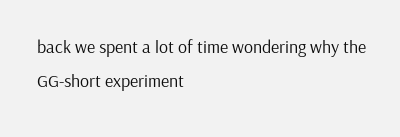back we spent a lot of time wondering why the GG-short experiment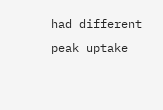had different peak uptake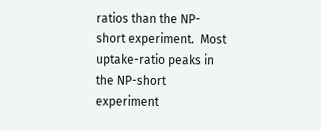ratios than the NP-short experiment.  Most uptake-ratio peaks in the NP-short experiment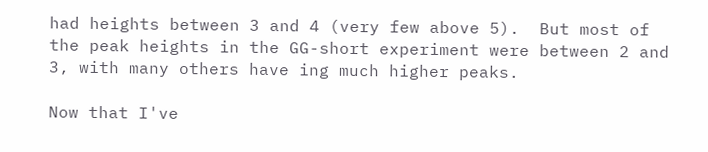had heights between 3 and 4 (very few above 5).  But most of the peak heights in the GG-short experiment were between 2 and 3, with many others have ing much higher peaks.

Now that I've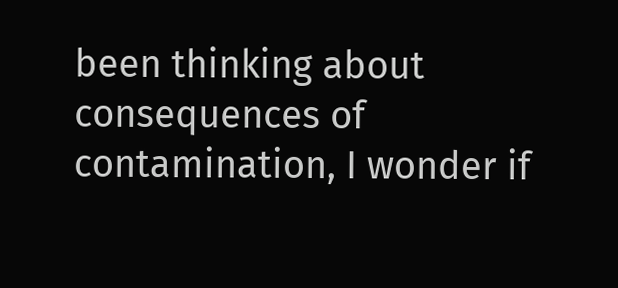been thinking about consequences of contamination, I wonder if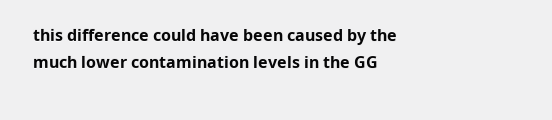this difference could have been caused by the much lower contamination levels in the GG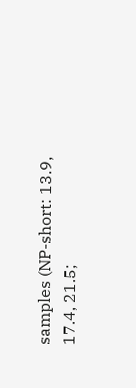samples (NP-short: 13.9, 17.4, 21.5;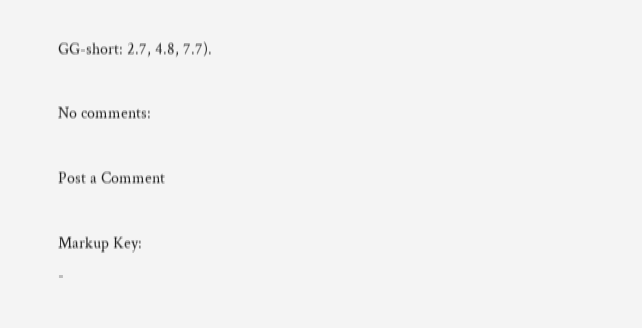GG-short: 2.7, 4.8, 7.7).

No comments:

Post a Comment

Markup Key:
-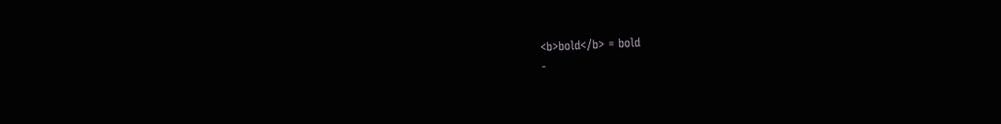<b>bold</b> = bold
-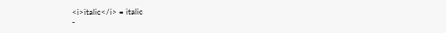<i>italic</i> = italic
-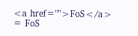<a href="">FoS</a> = FoS